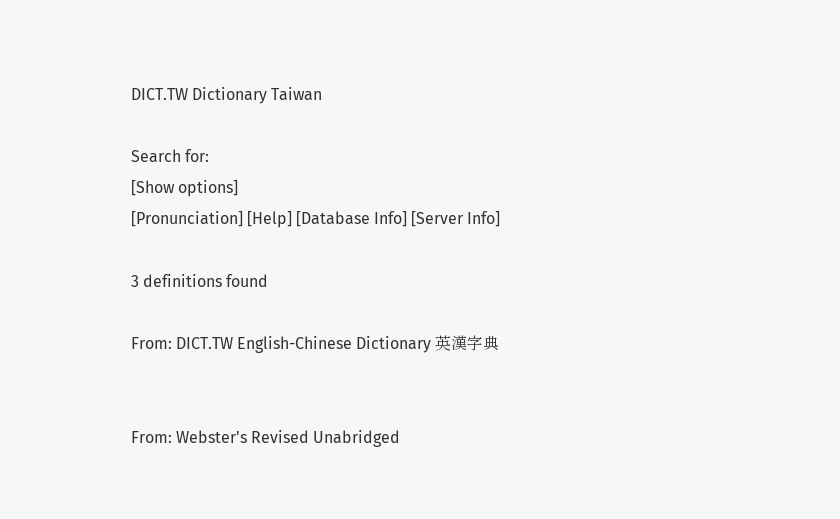DICT.TW Dictionary Taiwan

Search for:
[Show options]
[Pronunciation] [Help] [Database Info] [Server Info]

3 definitions found

From: DICT.TW English-Chinese Dictionary 英漢字典


From: Webster's Revised Unabridged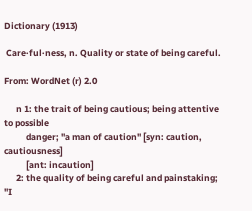Dictionary (1913)

 Care·ful·ness, n. Quality or state of being careful.

From: WordNet (r) 2.0

      n 1: the trait of being cautious; being attentive to possible
           danger; "a man of caution" [syn: caution, cautiousness]
           [ant: incaution]
      2: the quality of being careful and painstaking; "I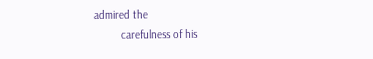admired the
         carefulness of his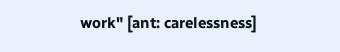work" [ant: carelessness]